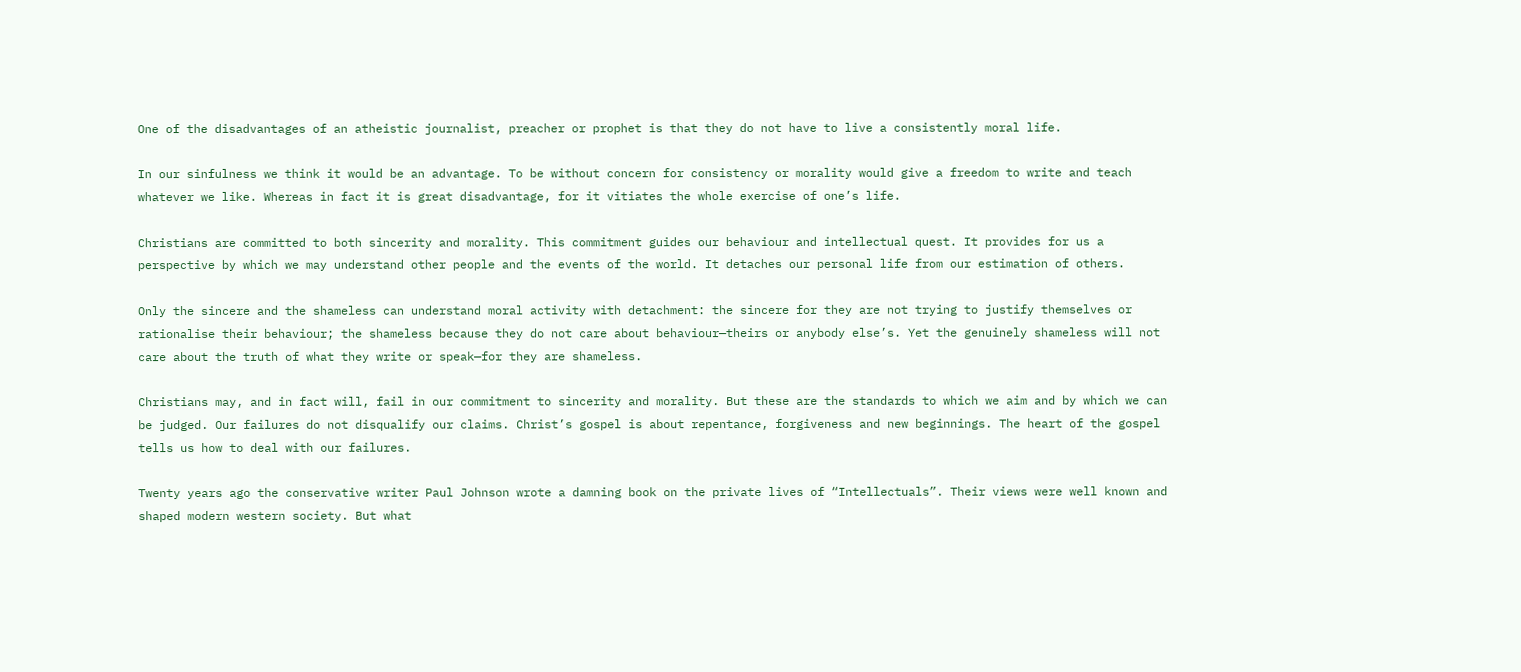One of the disadvantages of an atheistic journalist, preacher or prophet is that they do not have to live a consistently moral life.

In our sinfulness we think it would be an advantage. To be without concern for consistency or morality would give a freedom to write and teach whatever we like. Whereas in fact it is great disadvantage, for it vitiates the whole exercise of one’s life.

Christians are committed to both sincerity and morality. This commitment guides our behaviour and intellectual quest. It provides for us a perspective by which we may understand other people and the events of the world. It detaches our personal life from our estimation of others.

Only the sincere and the shameless can understand moral activity with detachment: the sincere for they are not trying to justify themselves or rationalise their behaviour; the shameless because they do not care about behaviour—theirs or anybody else’s. Yet the genuinely shameless will not care about the truth of what they write or speak—for they are shameless.

Christians may, and in fact will, fail in our commitment to sincerity and morality. But these are the standards to which we aim and by which we can be judged. Our failures do not disqualify our claims. Christ’s gospel is about repentance, forgiveness and new beginnings. The heart of the gospel tells us how to deal with our failures.

Twenty years ago the conservative writer Paul Johnson wrote a damning book on the private lives of “Intellectuals”. Their views were well known and shaped modern western society. But what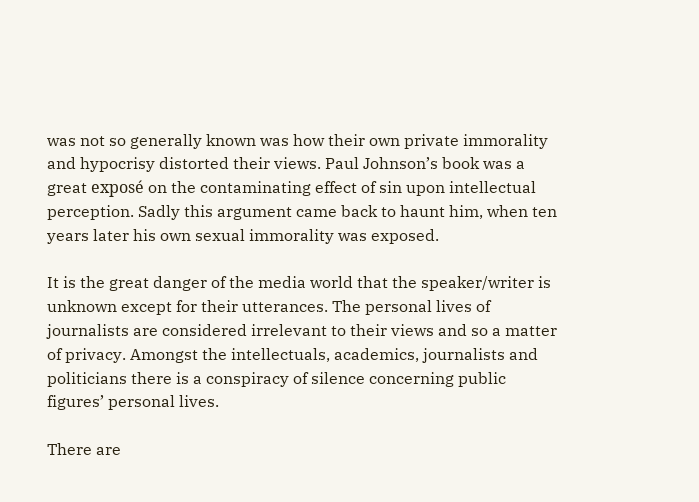was not so generally known was how their own private immorality and hypocrisy distorted their views. Paul Johnson’s book was a great exposé on the contaminating effect of sin upon intellectual perception. Sadly this argument came back to haunt him, when ten years later his own sexual immorality was exposed.

It is the great danger of the media world that the speaker/writer is unknown except for their utterances. The personal lives of journalists are considered irrelevant to their views and so a matter of privacy. Amongst the intellectuals, academics, journalists and politicians there is a conspiracy of silence concerning public figures’ personal lives.

There are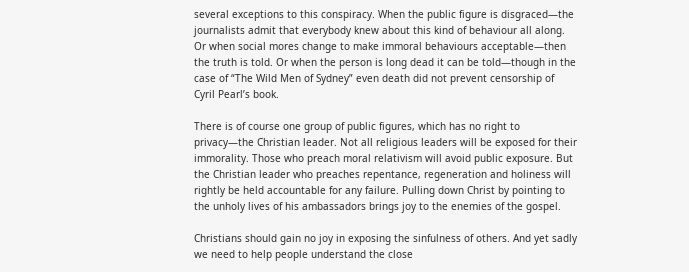several exceptions to this conspiracy. When the public figure is disgraced—the journalists admit that everybody knew about this kind of behaviour all along. Or when social mores change to make immoral behaviours acceptable—then the truth is told. Or when the person is long dead it can be told—though in the case of “The Wild Men of Sydney” even death did not prevent censorship of Cyril Pearl’s book.

There is of course one group of public figures, which has no right to privacy—the Christian leader. Not all religious leaders will be exposed for their immorality. Those who preach moral relativism will avoid public exposure. But the Christian leader who preaches repentance, regeneration and holiness will rightly be held accountable for any failure. Pulling down Christ by pointing to the unholy lives of his ambassadors brings joy to the enemies of the gospel.

Christians should gain no joy in exposing the sinfulness of others. And yet sadly we need to help people understand the close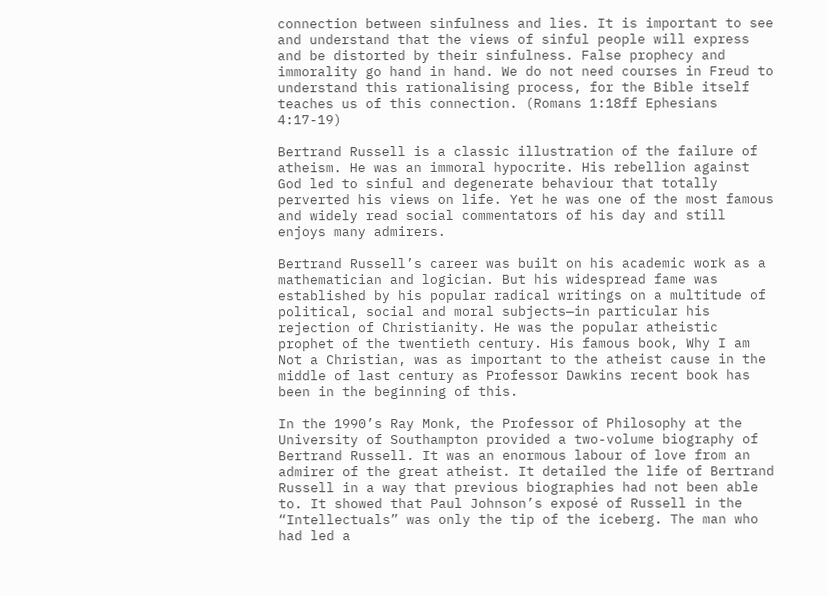connection between sinfulness and lies. It is important to see and understand that the views of sinful people will express and be distorted by their sinfulness. False prophecy and immorality go hand in hand. We do not need courses in Freud to understand this rationalising process, for the Bible itself teaches us of this connection. (Romans 1:18ff Ephesians 4:17-19)

Bertrand Russell is a classic illustration of the failure of atheism. He was an immoral hypocrite. His rebellion against God led to sinful and degenerate behaviour that totally perverted his views on life. Yet he was one of the most famous and widely read social commentators of his day and still enjoys many admirers.

Bertrand Russell’s career was built on his academic work as a mathematician and logician. But his widespread fame was established by his popular radical writings on a multitude of political, social and moral subjects—in particular his rejection of Christianity. He was the popular atheistic prophet of the twentieth century. His famous book, Why I am Not a Christian, was as important to the atheist cause in the middle of last century as Professor Dawkins recent book has been in the beginning of this.

In the 1990’s Ray Monk, the Professor of Philosophy at the University of Southampton provided a two-volume biography of Bertrand Russell. It was an enormous labour of love from an admirer of the great atheist. It detailed the life of Bertrand Russell in a way that previous biographies had not been able to. It showed that Paul Johnson’s exposé of Russell in the “Intellectuals” was only the tip of the iceberg. The man who had led a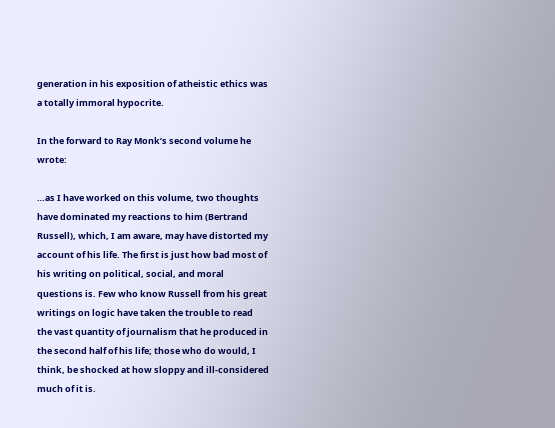generation in his exposition of atheistic ethics was a totally immoral hypocrite.

In the forward to Ray Monk’s second volume he wrote:

…as I have worked on this volume, two thoughts have dominated my reactions to him (Bertrand Russell), which, I am aware, may have distorted my account of his life. The first is just how bad most of his writing on political, social, and moral questions is. Few who know Russell from his great writings on logic have taken the trouble to read the vast quantity of journalism that he produced in the second half of his life; those who do would, I think, be shocked at how sloppy and ill-considered much of it is.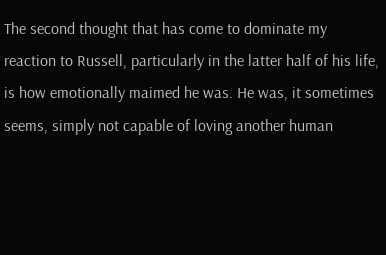The second thought that has come to dominate my reaction to Russell, particularly in the latter half of his life, is how emotionally maimed he was. He was, it sometimes seems, simply not capable of loving another human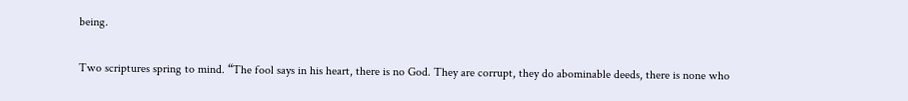being.

Two scriptures spring to mind. “The fool says in his heart, there is no God. They are corrupt, they do abominable deeds, there is none who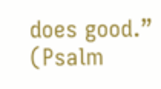does good.” (Psalm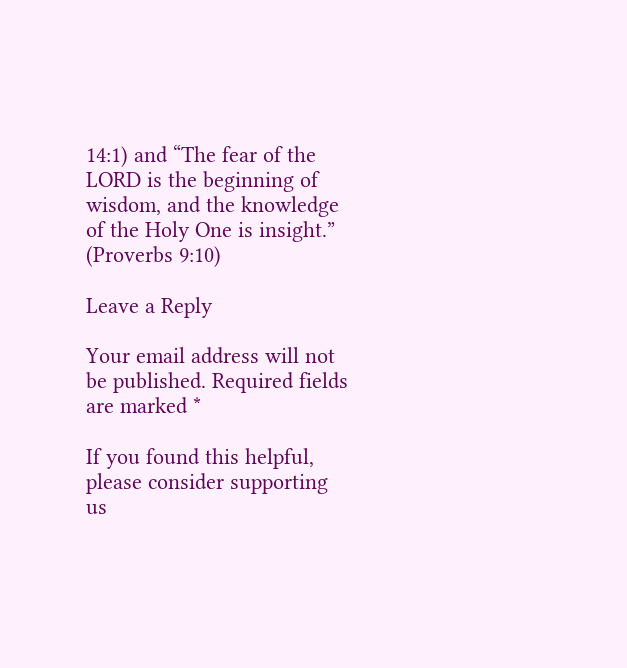14:1) and “The fear of the LORD is the beginning of wisdom, and the knowledge of the Holy One is insight.” (Proverbs 9:10)

Leave a Reply

Your email address will not be published. Required fields are marked *

If you found this helpful, please consider supporting us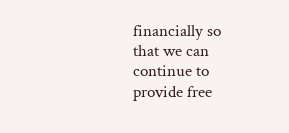financially so that we can continue to provide free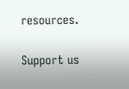resources.

Support us